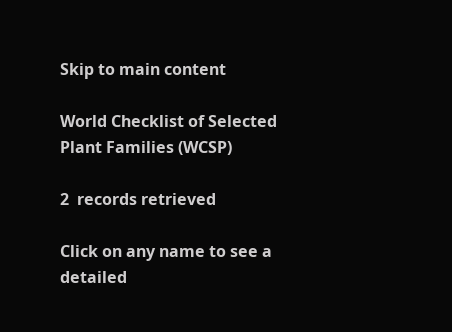Skip to main content

World Checklist of Selected Plant Families (WCSP)

2  records retrieved

Click on any name to see a detailed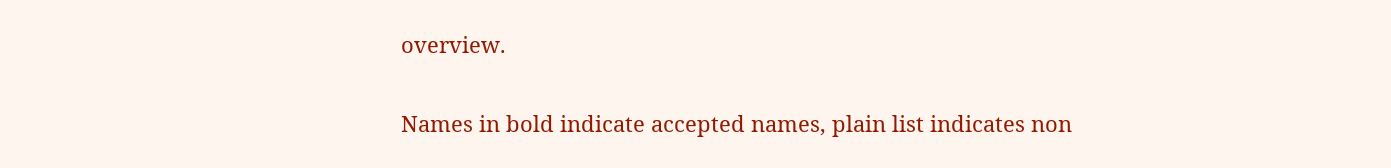overview.

Names in bold indicate accepted names, plain list indicates non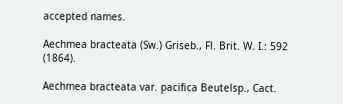accepted names.

Aechmea bracteata (Sw.) Griseb., Fl. Brit. W. I.: 592 (1864).

Aechmea bracteata var. pacifica Beutelsp., Cact.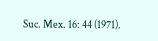Suc. Mex. 16: 44 (1971).